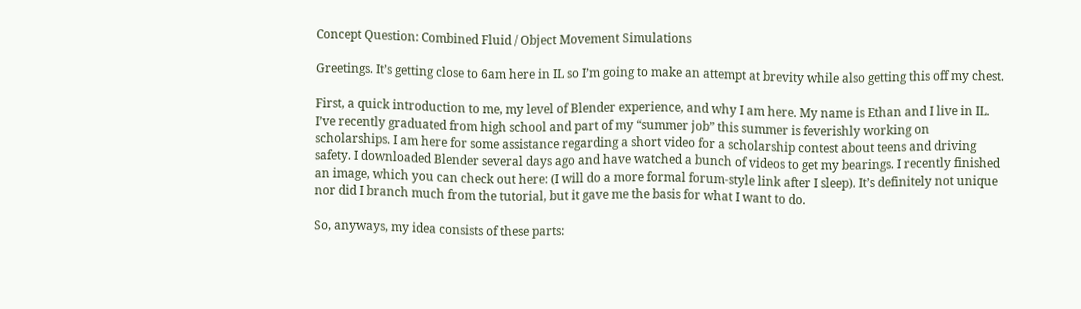Concept Question: Combined Fluid / Object Movement Simulations

Greetings. It’s getting close to 6am here in IL so I’m going to make an attempt at brevity while also getting this off my chest.

First, a quick introduction to me, my level of Blender experience, and why I am here. My name is Ethan and I live in IL. I’ve recently graduated from high school and part of my “summer job” this summer is feverishly working on scholarships. I am here for some assistance regarding a short video for a scholarship contest about teens and driving safety. I downloaded Blender several days ago and have watched a bunch of videos to get my bearings. I recently finished an image, which you can check out here: (I will do a more formal forum-style link after I sleep). It’s definitely not unique nor did I branch much from the tutorial, but it gave me the basis for what I want to do.

So, anyways, my idea consists of these parts: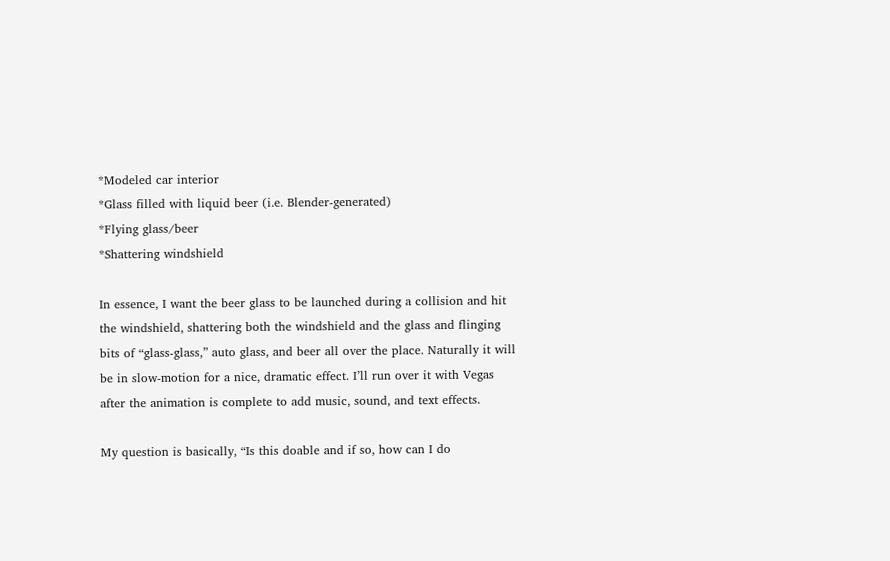*Modeled car interior
*Glass filled with liquid beer (i.e. Blender-generated)
*Flying glass/beer
*Shattering windshield

In essence, I want the beer glass to be launched during a collision and hit the windshield, shattering both the windshield and the glass and flinging bits of “glass-glass,” auto glass, and beer all over the place. Naturally it will be in slow-motion for a nice, dramatic effect. I’ll run over it with Vegas after the animation is complete to add music, sound, and text effects.

My question is basically, “Is this doable and if so, how can I do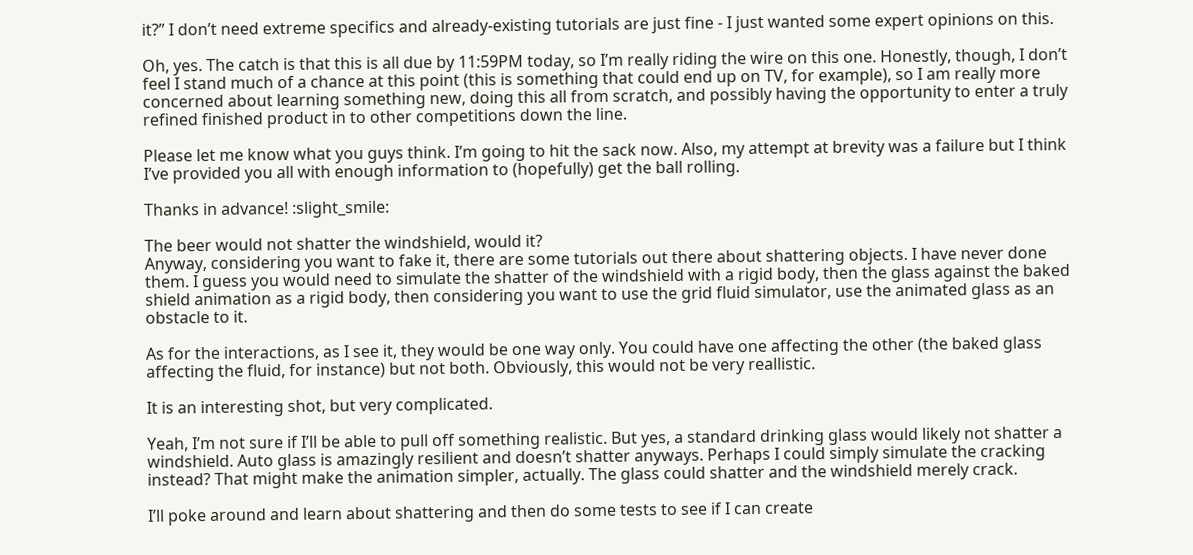it?” I don’t need extreme specifics and already-existing tutorials are just fine - I just wanted some expert opinions on this.

Oh, yes. The catch is that this is all due by 11:59PM today, so I’m really riding the wire on this one. Honestly, though, I don’t feel I stand much of a chance at this point (this is something that could end up on TV, for example), so I am really more concerned about learning something new, doing this all from scratch, and possibly having the opportunity to enter a truly refined finished product in to other competitions down the line.

Please let me know what you guys think. I’m going to hit the sack now. Also, my attempt at brevity was a failure but I think I’ve provided you all with enough information to (hopefully) get the ball rolling.

Thanks in advance! :slight_smile:

The beer would not shatter the windshield, would it?
Anyway, considering you want to fake it, there are some tutorials out there about shattering objects. I have never done them. I guess you would need to simulate the shatter of the windshield with a rigid body, then the glass against the baked shield animation as a rigid body, then considering you want to use the grid fluid simulator, use the animated glass as an obstacle to it.

As for the interactions, as I see it, they would be one way only. You could have one affecting the other (the baked glass affecting the fluid, for instance) but not both. Obviously, this would not be very reallistic.

It is an interesting shot, but very complicated.

Yeah, I’m not sure if I’ll be able to pull off something realistic. But yes, a standard drinking glass would likely not shatter a windshield. Auto glass is amazingly resilient and doesn’t shatter anyways. Perhaps I could simply simulate the cracking instead? That might make the animation simpler, actually. The glass could shatter and the windshield merely crack.

I’ll poke around and learn about shattering and then do some tests to see if I can create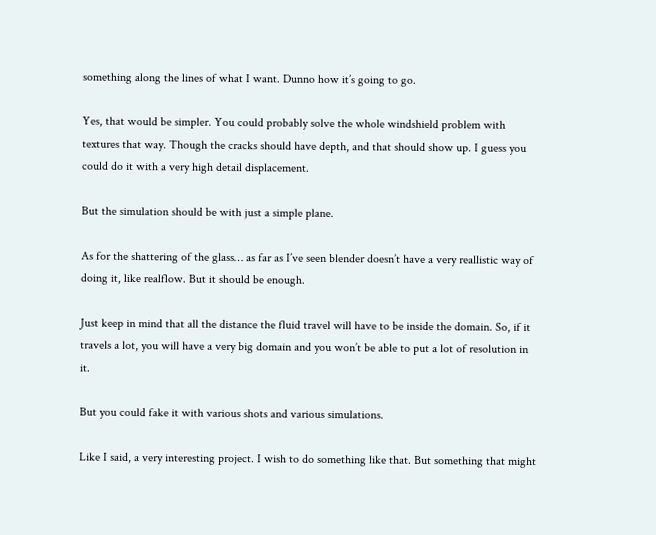something along the lines of what I want. Dunno how it’s going to go.

Yes, that would be simpler. You could probably solve the whole windshield problem with textures that way. Though the cracks should have depth, and that should show up. I guess you could do it with a very high detail displacement.

But the simulation should be with just a simple plane.

As for the shattering of the glass… as far as I’ve seen blender doesn’t have a very reallistic way of doing it, like realflow. But it should be enough.

Just keep in mind that all the distance the fluid travel will have to be inside the domain. So, if it travels a lot, you will have a very big domain and you won’t be able to put a lot of resolution in it.

But you could fake it with various shots and various simulations.

Like I said, a very interesting project. I wish to do something like that. But something that might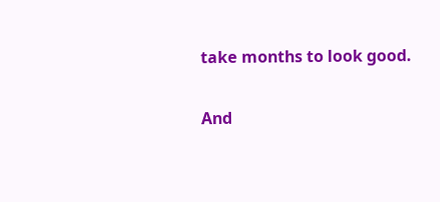take months to look good.

And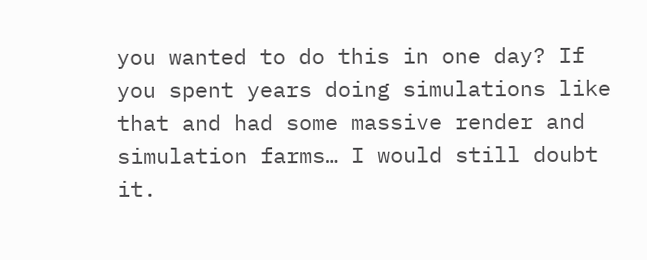you wanted to do this in one day? If you spent years doing simulations like that and had some massive render and simulation farms… I would still doubt it.